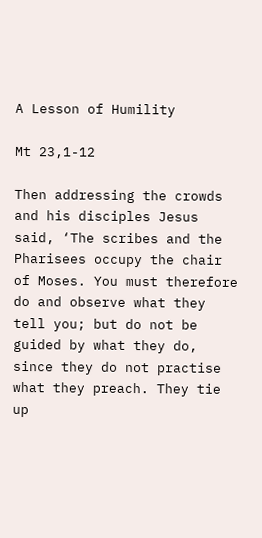A Lesson of Humility

Mt 23,1-12

Then addressing the crowds and his disciples Jesus said, ‘The scribes and the Pharisees occupy the chair of Moses. You must therefore do and observe what they tell you; but do not be guided by what they do, since they do not practise what they preach. They tie up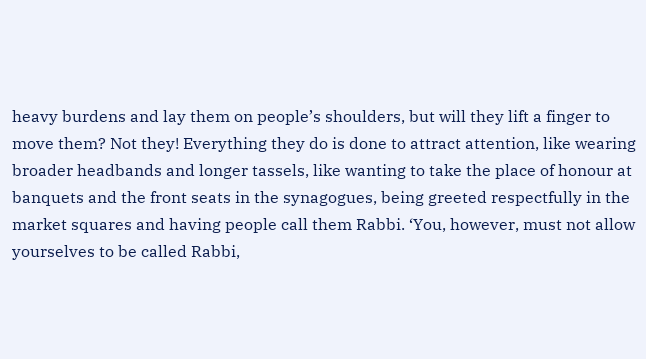heavy burdens and lay them on people’s shoulders, but will they lift a finger to move them? Not they! Everything they do is done to attract attention, like wearing broader headbands and longer tassels, like wanting to take the place of honour at banquets and the front seats in the synagogues, being greeted respectfully in the market squares and having people call them Rabbi. ‘You, however, must not allow yourselves to be called Rabbi,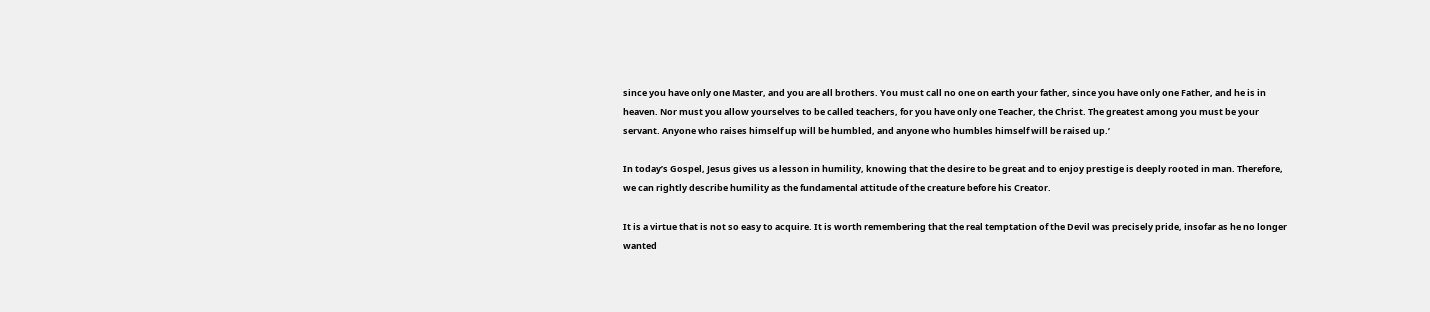since you have only one Master, and you are all brothers. You must call no one on earth your father, since you have only one Father, and he is in heaven. Nor must you allow yourselves to be called teachers, for you have only one Teacher, the Christ. The greatest among you must be your servant. Anyone who raises himself up will be humbled, and anyone who humbles himself will be raised up.’

In today’s Gospel, Jesus gives us a lesson in humility, knowing that the desire to be great and to enjoy prestige is deeply rooted in man. Therefore, we can rightly describe humility as the fundamental attitude of the creature before his Creator.

It is a virtue that is not so easy to acquire. It is worth remembering that the real temptation of the Devil was precisely pride, insofar as he no longer wanted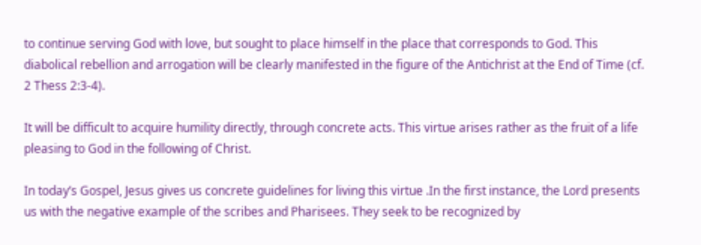to continue serving God with love, but sought to place himself in the place that corresponds to God. This diabolical rebellion and arrogation will be clearly manifested in the figure of the Antichrist at the End of Time (cf. 2 Thess 2:3-4).

It will be difficult to acquire humility directly, through concrete acts. This virtue arises rather as the fruit of a life pleasing to God in the following of Christ.

In today’s Gospel, Jesus gives us concrete guidelines for living this virtue .In the first instance, the Lord presents us with the negative example of the scribes and Pharisees. They seek to be recognized by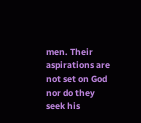men. Their aspirations are not set on God nor do they seek his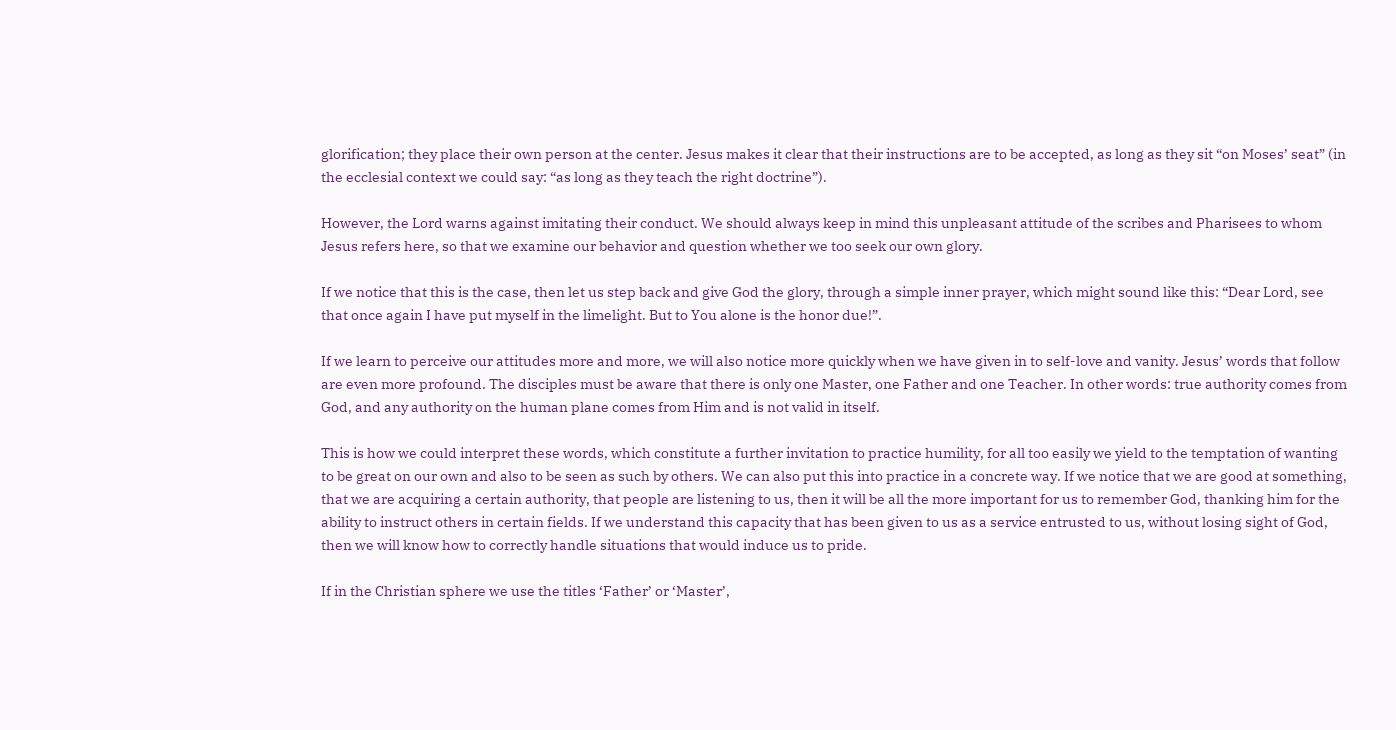glorification; they place their own person at the center. Jesus makes it clear that their instructions are to be accepted, as long as they sit “on Moses’ seat” (in the ecclesial context we could say: “as long as they teach the right doctrine”).

However, the Lord warns against imitating their conduct. We should always keep in mind this unpleasant attitude of the scribes and Pharisees to whom Jesus refers here, so that we examine our behavior and question whether we too seek our own glory.

If we notice that this is the case, then let us step back and give God the glory, through a simple inner prayer, which might sound like this: “Dear Lord, see that once again I have put myself in the limelight. But to You alone is the honor due!”.

If we learn to perceive our attitudes more and more, we will also notice more quickly when we have given in to self-love and vanity. Jesus’ words that follow are even more profound. The disciples must be aware that there is only one Master, one Father and one Teacher. In other words: true authority comes from God, and any authority on the human plane comes from Him and is not valid in itself.

This is how we could interpret these words, which constitute a further invitation to practice humility, for all too easily we yield to the temptation of wanting to be great on our own and also to be seen as such by others. We can also put this into practice in a concrete way. If we notice that we are good at something, that we are acquiring a certain authority, that people are listening to us, then it will be all the more important for us to remember God, thanking him for the ability to instruct others in certain fields. If we understand this capacity that has been given to us as a service entrusted to us, without losing sight of God, then we will know how to correctly handle situations that would induce us to pride.

If in the Christian sphere we use the titles ‘Father’ or ‘Master’,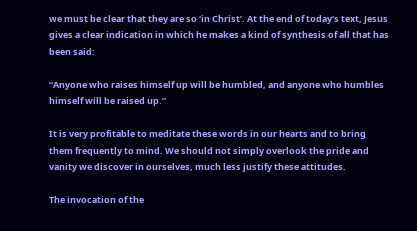we must be clear that they are so ‘in Christ’. At the end of today’s text, Jesus gives a clear indication in which he makes a kind of synthesis of all that has been said:

“Anyone who raises himself up will be humbled, and anyone who humbles himself will be raised up.”

It is very profitable to meditate these words in our hearts and to bring them frequently to mind. We should not simply overlook the pride and vanity we discover in ourselves, much less justify these attitudes.

The invocation of the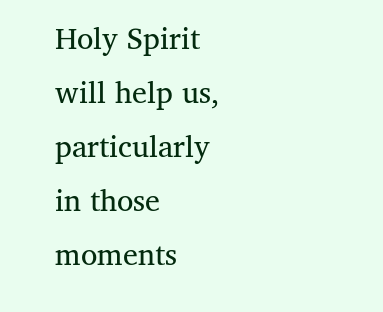Holy Spirit will help us, particularly in those moments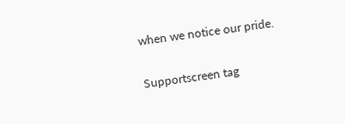when we notice our pride.

Supportscreen tag